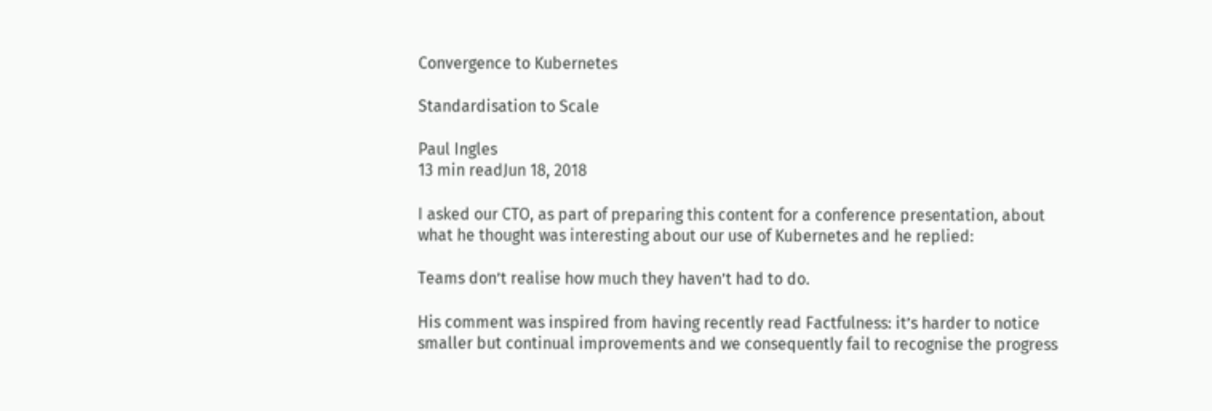Convergence to Kubernetes

Standardisation to Scale

Paul Ingles
13 min readJun 18, 2018

I asked our CTO, as part of preparing this content for a conference presentation, about what he thought was interesting about our use of Kubernetes and he replied:

Teams don’t realise how much they haven’t had to do.

His comment was inspired from having recently read Factfulness: it’s harder to notice smaller but continual improvements and we consequently fail to recognise the progress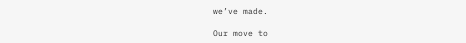we’ve made.

Our move to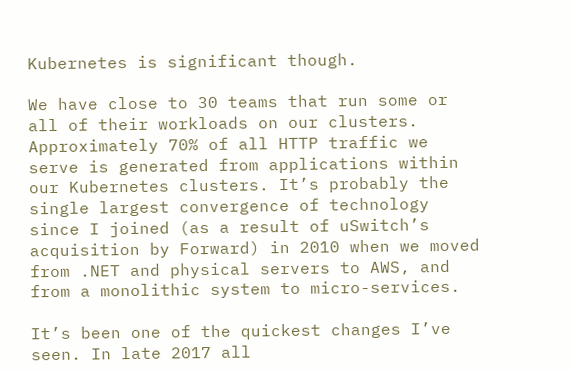Kubernetes is significant though.

We have close to 30 teams that run some or all of their workloads on our clusters. Approximately 70% of all HTTP traffic we serve is generated from applications within our Kubernetes clusters. It’s probably the single largest convergence of technology since I joined (as a result of uSwitch’s acquisition by Forward) in 2010 when we moved from .NET and physical servers to AWS, and from a monolithic system to micro-services.

It’s been one of the quickest changes I’ve seen. In late 2017 all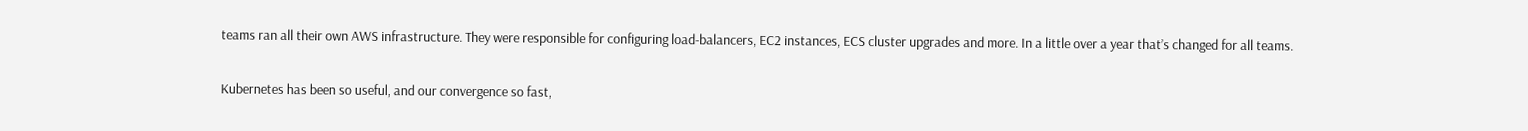teams ran all their own AWS infrastructure. They were responsible for configuring load-balancers, EC2 instances, ECS cluster upgrades and more. In a little over a year that’s changed for all teams.

Kubernetes has been so useful, and our convergence so fast,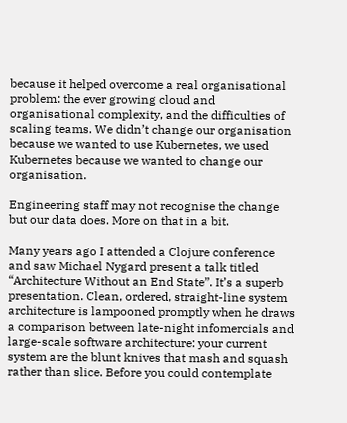because it helped overcome a real organisational problem: the ever growing cloud and organisational complexity, and the difficulties of scaling teams. We didn’t change our organisation because we wanted to use Kubernetes, we used Kubernetes because we wanted to change our organisation.

Engineering staff may not recognise the change but our data does. More on that in a bit.

Many years ago I attended a Clojure conference and saw Michael Nygard present a talk titled “Architecture Without an End State”. It’s a superb presentation. Clean, ordered, straight-line system architecture is lampooned promptly when he draws a comparison between late-night infomercials and large-scale software architecture: your current system are the blunt knives that mash and squash rather than slice. Before you could contemplate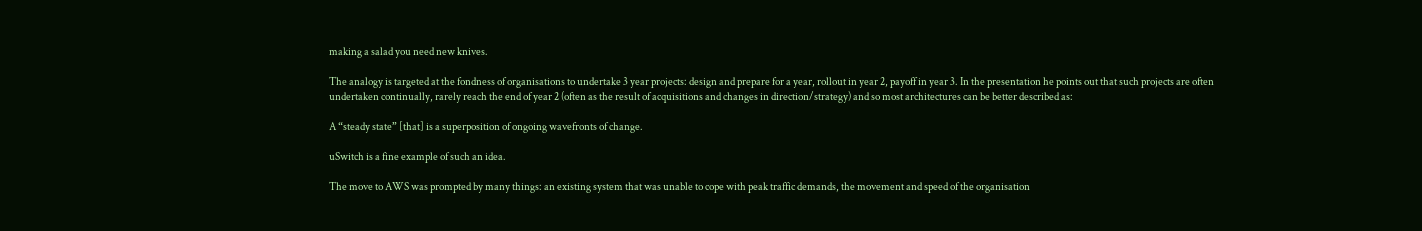making a salad you need new knives.

The analogy is targeted at the fondness of organisations to undertake 3 year projects: design and prepare for a year, rollout in year 2, payoff in year 3. In the presentation he points out that such projects are often undertaken continually, rarely reach the end of year 2 (often as the result of acquisitions and changes in direction/strategy) and so most architectures can be better described as:

A “steady state” [that] is a superposition of ongoing wavefronts of change.

uSwitch is a fine example of such an idea.

The move to AWS was prompted by many things: an existing system that was unable to cope with peak traffic demands, the movement and speed of the organisation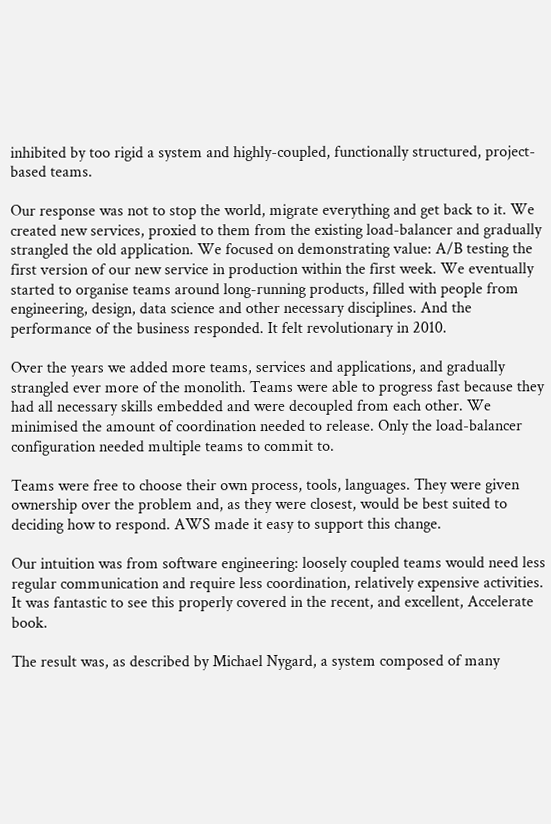inhibited by too rigid a system and highly-coupled, functionally structured, project-based teams.

Our response was not to stop the world, migrate everything and get back to it. We created new services, proxied to them from the existing load-balancer and gradually strangled the old application. We focused on demonstrating value: A/B testing the first version of our new service in production within the first week. We eventually started to organise teams around long-running products, filled with people from engineering, design, data science and other necessary disciplines. And the performance of the business responded. It felt revolutionary in 2010.

Over the years we added more teams, services and applications, and gradually strangled ever more of the monolith. Teams were able to progress fast because they had all necessary skills embedded and were decoupled from each other. We minimised the amount of coordination needed to release. Only the load-balancer configuration needed multiple teams to commit to.

Teams were free to choose their own process, tools, languages. They were given ownership over the problem and, as they were closest, would be best suited to deciding how to respond. AWS made it easy to support this change.

Our intuition was from software engineering: loosely coupled teams would need less regular communication and require less coordination, relatively expensive activities. It was fantastic to see this properly covered in the recent, and excellent, Accelerate book.

The result was, as described by Michael Nygard, a system composed of many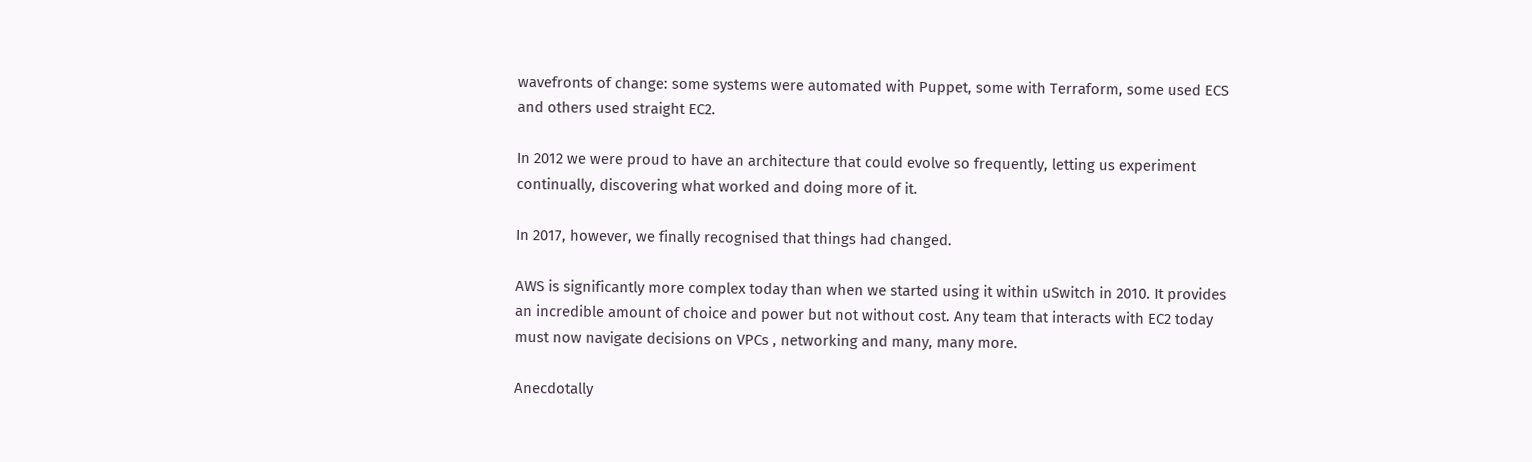wavefronts of change: some systems were automated with Puppet, some with Terraform, some used ECS and others used straight EC2.

In 2012 we were proud to have an architecture that could evolve so frequently, letting us experiment continually, discovering what worked and doing more of it.

In 2017, however, we finally recognised that things had changed.

AWS is significantly more complex today than when we started using it within uSwitch in 2010. It provides an incredible amount of choice and power but not without cost. Any team that interacts with EC2 today must now navigate decisions on VPCs , networking and many, many more.

Anecdotally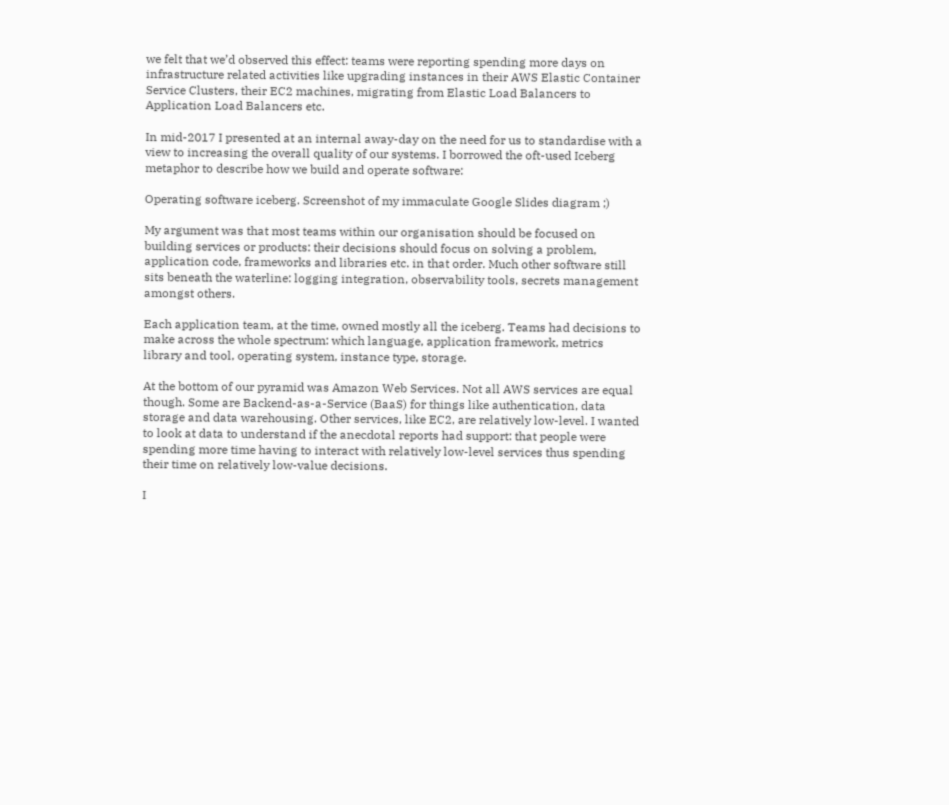we felt that we’d observed this effect: teams were reporting spending more days on infrastructure related activities like upgrading instances in their AWS Elastic Container Service Clusters, their EC2 machines, migrating from Elastic Load Balancers to Application Load Balancers etc.

In mid-2017 I presented at an internal away-day on the need for us to standardise with a view to increasing the overall quality of our systems. I borrowed the oft-used Iceberg metaphor to describe how we build and operate software:

Operating software iceberg. Screenshot of my immaculate Google Slides diagram ;)

My argument was that most teams within our organisation should be focused on building services or products: their decisions should focus on solving a problem, application code, frameworks and libraries etc. in that order. Much other software still sits beneath the waterline: logging integration, observability tools, secrets management amongst others.

Each application team, at the time, owned mostly all the iceberg. Teams had decisions to make across the whole spectrum: which language, application framework, metrics library and tool, operating system, instance type, storage.

At the bottom of our pyramid was Amazon Web Services. Not all AWS services are equal though. Some are Backend-as-a-Service (BaaS) for things like authentication, data storage and data warehousing. Other services, like EC2, are relatively low-level. I wanted to look at data to understand if the anecdotal reports had support: that people were spending more time having to interact with relatively low-level services thus spending their time on relatively low-value decisions.

I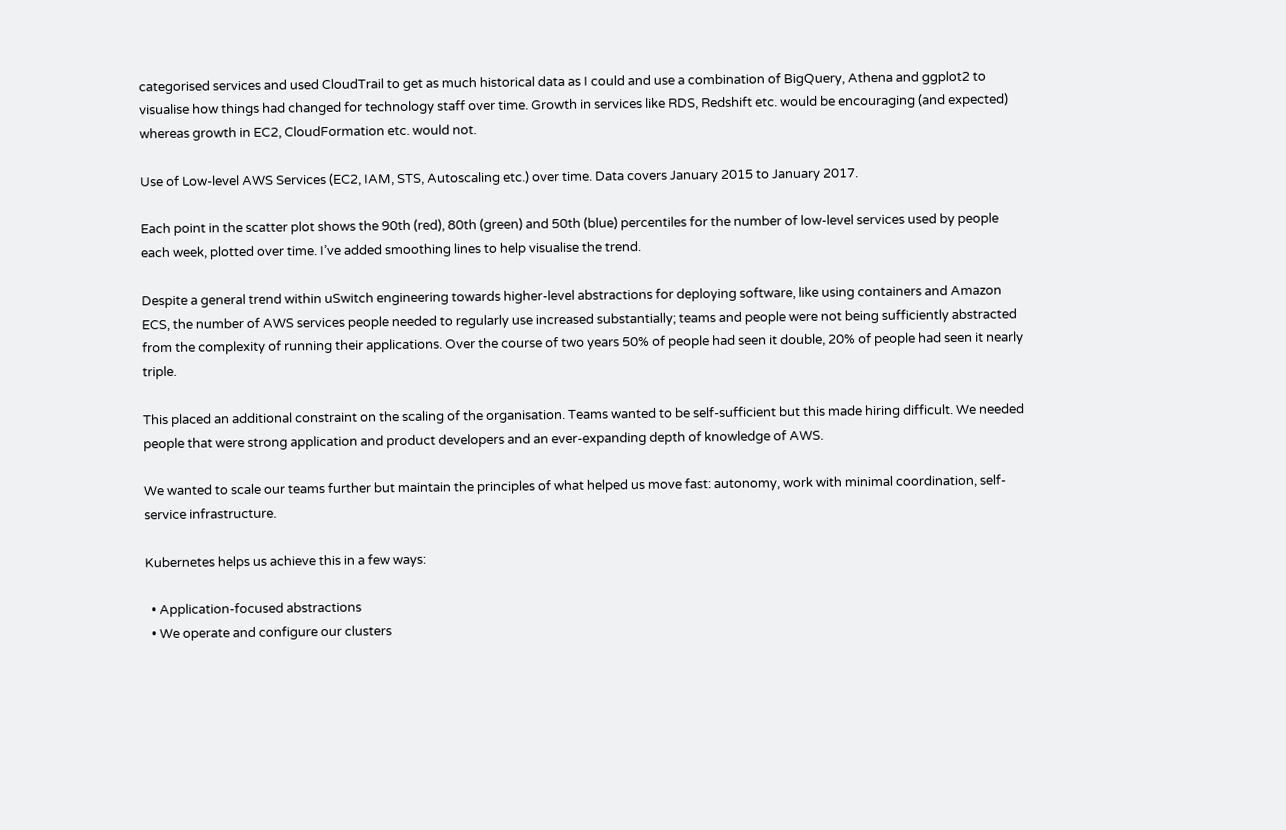categorised services and used CloudTrail to get as much historical data as I could and use a combination of BigQuery, Athena and ggplot2 to visualise how things had changed for technology staff over time. Growth in services like RDS, Redshift etc. would be encouraging (and expected) whereas growth in EC2, CloudFormation etc. would not.

Use of Low-level AWS Services (EC2, IAM, STS, Autoscaling etc.) over time. Data covers January 2015 to January 2017.

Each point in the scatter plot shows the 90th (red), 80th (green) and 50th (blue) percentiles for the number of low-level services used by people each week, plotted over time. I’ve added smoothing lines to help visualise the trend.

Despite a general trend within uSwitch engineering towards higher-level abstractions for deploying software, like using containers and Amazon ECS, the number of AWS services people needed to regularly use increased substantially; teams and people were not being sufficiently abstracted from the complexity of running their applications. Over the course of two years 50% of people had seen it double, 20% of people had seen it nearly triple.

This placed an additional constraint on the scaling of the organisation. Teams wanted to be self-sufficient but this made hiring difficult. We needed people that were strong application and product developers and an ever-expanding depth of knowledge of AWS.

We wanted to scale our teams further but maintain the principles of what helped us move fast: autonomy, work with minimal coordination, self-service infrastructure.

Kubernetes helps us achieve this in a few ways:

  • Application-focused abstractions
  • We operate and configure our clusters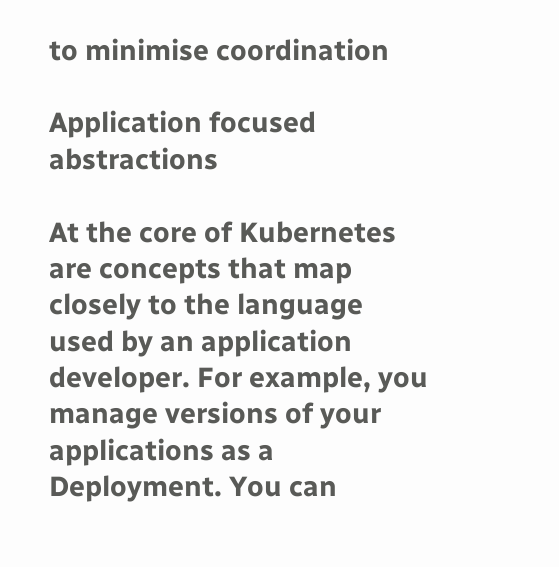to minimise coordination

Application focused abstractions

At the core of Kubernetes are concepts that map closely to the language used by an application developer. For example, you manage versions of your applications as a Deployment. You can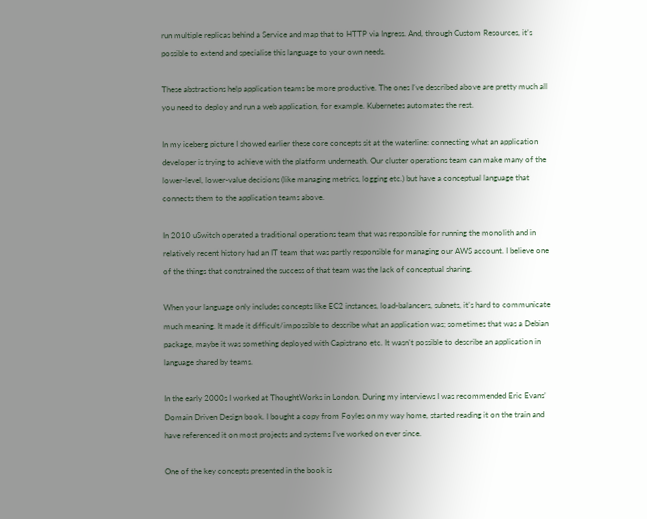run multiple replicas behind a Service and map that to HTTP via Ingress. And, through Custom Resources, it’s possible to extend and specialise this language to your own needs.

These abstractions help application teams be more productive. The ones I’ve described above are pretty much all you need to deploy and run a web application, for example. Kubernetes automates the rest.

In my iceberg picture I showed earlier these core concepts sit at the waterline: connecting what an application developer is trying to achieve with the platform underneath. Our cluster operations team can make many of the lower-level, lower-value decisions (like managing metrics, logging etc.) but have a conceptual language that connects them to the application teams above.

In 2010 uSwitch operated a traditional operations team that was responsible for running the monolith and in relatively recent history had an IT team that was partly responsible for managing our AWS account. I believe one of the things that constrained the success of that team was the lack of conceptual sharing.

When your language only includes concepts like EC2 instances, load-balancers, subnets, it’s hard to communicate much meaning. It made it difficult/impossible to describe what an application was; sometimes that was a Debian package, maybe it was something deployed with Capistrano etc. It wasn’t possible to describe an application in language shared by teams.

In the early 2000s I worked at ThoughtWorks in London. During my interviews I was recommended Eric Evans’ Domain Driven Design book. I bought a copy from Foyles on my way home, started reading it on the train and have referenced it on most projects and systems I’ve worked on ever since.

One of the key concepts presented in the book is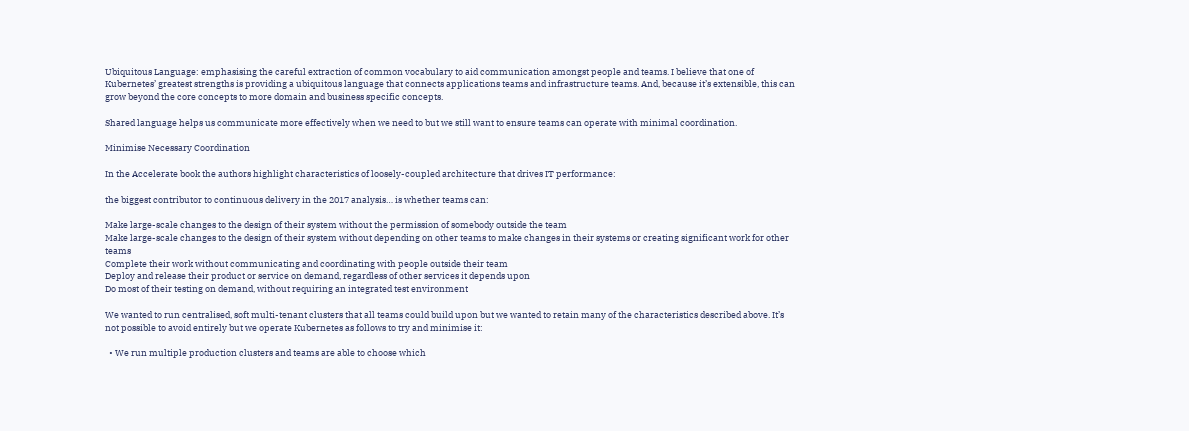Ubiquitous Language: emphasising the careful extraction of common vocabulary to aid communication amongst people and teams. I believe that one of Kubernetes’ greatest strengths is providing a ubiquitous language that connects applications teams and infrastructure teams. And, because it’s extensible, this can grow beyond the core concepts to more domain and business specific concepts.

Shared language helps us communicate more effectively when we need to but we still want to ensure teams can operate with minimal coordination.

Minimise Necessary Coordination

In the Accelerate book the authors highlight characteristics of loosely-coupled architecture that drives IT performance:

the biggest contributor to continuous delivery in the 2017 analysis… is whether teams can:

Make large-scale changes to the design of their system without the permission of somebody outside the team
Make large-scale changes to the design of their system without depending on other teams to make changes in their systems or creating significant work for other teams
Complete their work without communicating and coordinating with people outside their team
Deploy and release their product or service on demand, regardless of other services it depends upon
Do most of their testing on demand, without requiring an integrated test environment

We wanted to run centralised, soft multi-tenant clusters that all teams could build upon but we wanted to retain many of the characteristics described above. It’s not possible to avoid entirely but we operate Kubernetes as follows to try and minimise it:

  • We run multiple production clusters and teams are able to choose which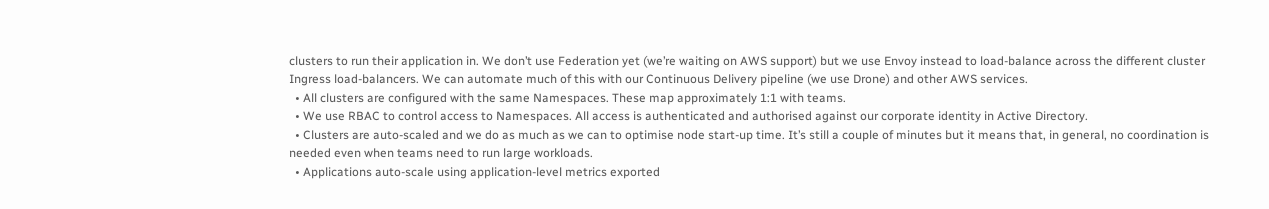clusters to run their application in. We don’t use Federation yet (we’re waiting on AWS support) but we use Envoy instead to load-balance across the different cluster Ingress load-balancers. We can automate much of this with our Continuous Delivery pipeline (we use Drone) and other AWS services.
  • All clusters are configured with the same Namespaces. These map approximately 1:1 with teams.
  • We use RBAC to control access to Namespaces. All access is authenticated and authorised against our corporate identity in Active Directory.
  • Clusters are auto-scaled and we do as much as we can to optimise node start-up time. It’s still a couple of minutes but it means that, in general, no coordination is needed even when teams need to run large workloads.
  • Applications auto-scale using application-level metrics exported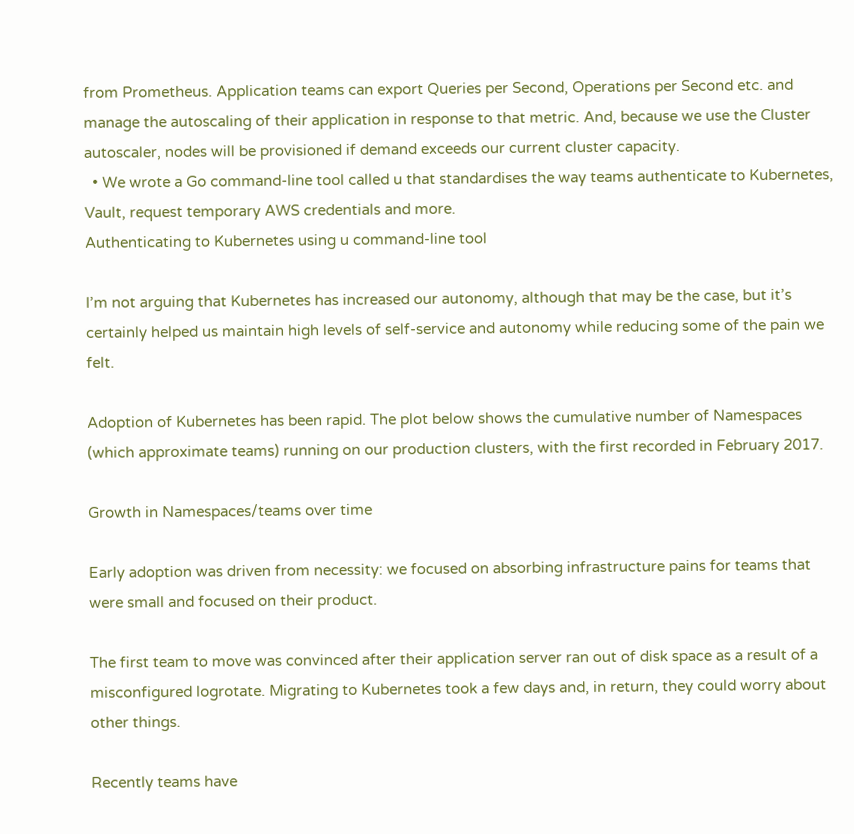from Prometheus. Application teams can export Queries per Second, Operations per Second etc. and manage the autoscaling of their application in response to that metric. And, because we use the Cluster autoscaler, nodes will be provisioned if demand exceeds our current cluster capacity.
  • We wrote a Go command-line tool called u that standardises the way teams authenticate to Kubernetes, Vault, request temporary AWS credentials and more.
Authenticating to Kubernetes using u command-line tool

I’m not arguing that Kubernetes has increased our autonomy, although that may be the case, but it’s certainly helped us maintain high levels of self-service and autonomy while reducing some of the pain we felt.

Adoption of Kubernetes has been rapid. The plot below shows the cumulative number of Namespaces (which approximate teams) running on our production clusters, with the first recorded in February 2017.

Growth in Namespaces/teams over time

Early adoption was driven from necessity: we focused on absorbing infrastructure pains for teams that were small and focused on their product.

The first team to move was convinced after their application server ran out of disk space as a result of a misconfigured logrotate. Migrating to Kubernetes took a few days and, in return, they could worry about other things.

Recently teams have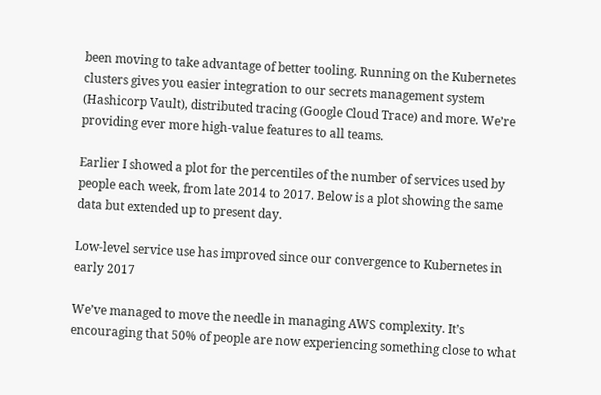been moving to take advantage of better tooling. Running on the Kubernetes clusters gives you easier integration to our secrets management system (Hashicorp Vault), distributed tracing (Google Cloud Trace) and more. We’re providing ever more high-value features to all teams.

Earlier I showed a plot for the percentiles of the number of services used by people each week, from late 2014 to 2017. Below is a plot showing the same data but extended up to present day.

Low-level service use has improved since our convergence to Kubernetes in early 2017

We’ve managed to move the needle in managing AWS complexity. It’s encouraging that 50% of people are now experiencing something close to what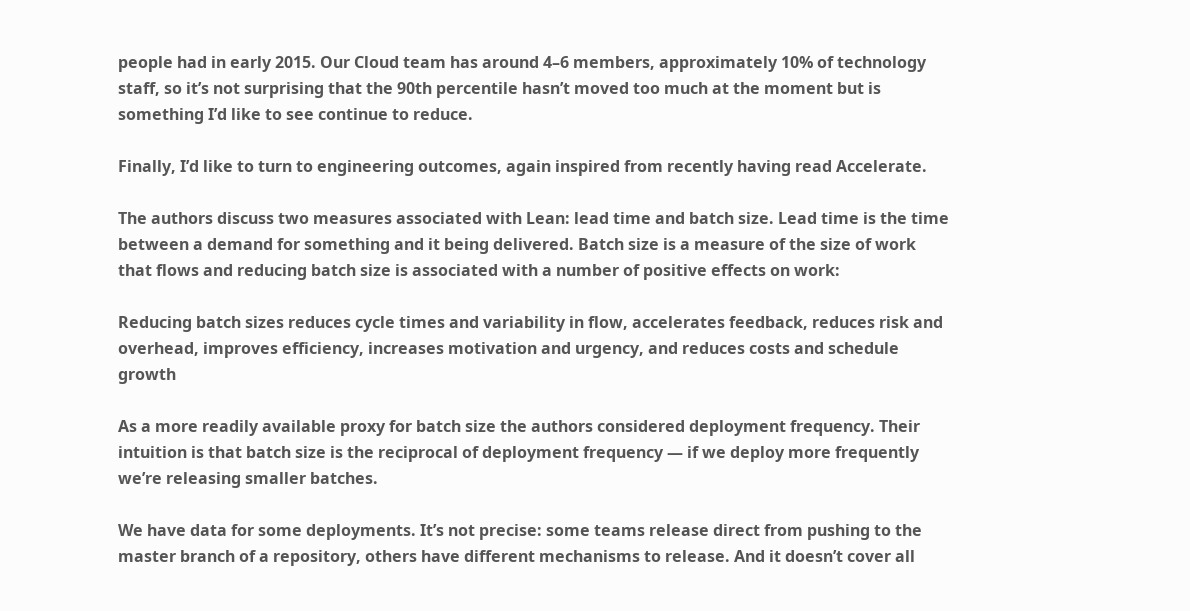people had in early 2015. Our Cloud team has around 4–6 members, approximately 10% of technology staff, so it’s not surprising that the 90th percentile hasn’t moved too much at the moment but is something I’d like to see continue to reduce.

Finally, I’d like to turn to engineering outcomes, again inspired from recently having read Accelerate.

The authors discuss two measures associated with Lean: lead time and batch size. Lead time is the time between a demand for something and it being delivered. Batch size is a measure of the size of work that flows and reducing batch size is associated with a number of positive effects on work:

Reducing batch sizes reduces cycle times and variability in flow, accelerates feedback, reduces risk and overhead, improves efficiency, increases motivation and urgency, and reduces costs and schedule growth

As a more readily available proxy for batch size the authors considered deployment frequency. Their intuition is that batch size is the reciprocal of deployment frequency — if we deploy more frequently we’re releasing smaller batches.

We have data for some deployments. It’s not precise: some teams release direct from pushing to the master branch of a repository, others have different mechanisms to release. And it doesn’t cover all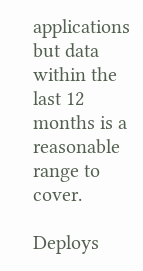applications but data within the last 12 months is a reasonable range to cover.

Deploys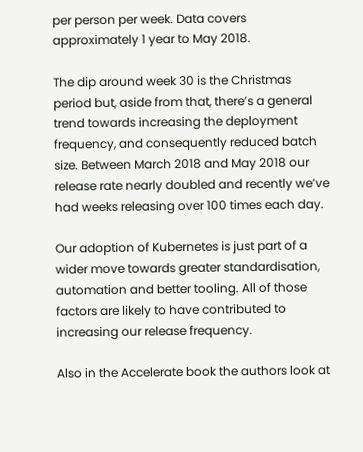per person per week. Data covers approximately 1 year to May 2018.

The dip around week 30 is the Christmas period but, aside from that, there’s a general trend towards increasing the deployment frequency, and consequently reduced batch size. Between March 2018 and May 2018 our release rate nearly doubled and recently we’ve had weeks releasing over 100 times each day.

Our adoption of Kubernetes is just part of a wider move towards greater standardisation, automation and better tooling. All of those factors are likely to have contributed to increasing our release frequency.

Also in the Accelerate book the authors look at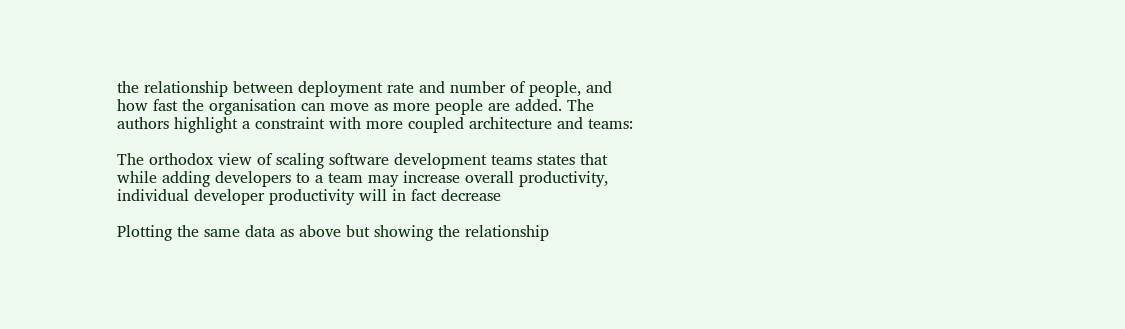the relationship between deployment rate and number of people, and how fast the organisation can move as more people are added. The authors highlight a constraint with more coupled architecture and teams:

The orthodox view of scaling software development teams states that while adding developers to a team may increase overall productivity, individual developer productivity will in fact decrease

Plotting the same data as above but showing the relationship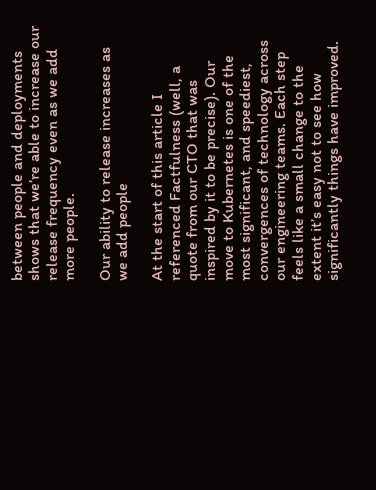between people and deployments shows that we’re able to increase our release frequency even as we add more people.

Our ability to release increases as we add people

At the start of this article I referenced Factfulness (well, a quote from our CTO that was inspired by it to be precise). Our move to Kubernetes is one of the most significant, and speediest, convergences of technology across our engineering teams. Each step feels like a small change to the extent it’s easy not to see how significantly things have improved.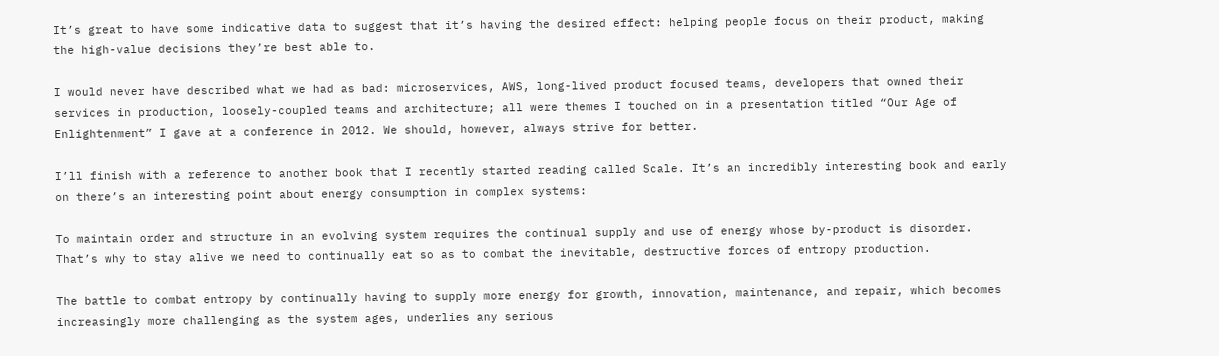It’s great to have some indicative data to suggest that it’s having the desired effect: helping people focus on their product, making the high-value decisions they’re best able to.

I would never have described what we had as bad: microservices, AWS, long-lived product focused teams, developers that owned their services in production, loosely-coupled teams and architecture; all were themes I touched on in a presentation titled “Our Age of Enlightenment” I gave at a conference in 2012. We should, however, always strive for better.

I’ll finish with a reference to another book that I recently started reading called Scale. It’s an incredibly interesting book and early on there’s an interesting point about energy consumption in complex systems:

To maintain order and structure in an evolving system requires the continual supply and use of energy whose by-product is disorder. That’s why to stay alive we need to continually eat so as to combat the inevitable, destructive forces of entropy production.

The battle to combat entropy by continually having to supply more energy for growth, innovation, maintenance, and repair, which becomes increasingly more challenging as the system ages, underlies any serious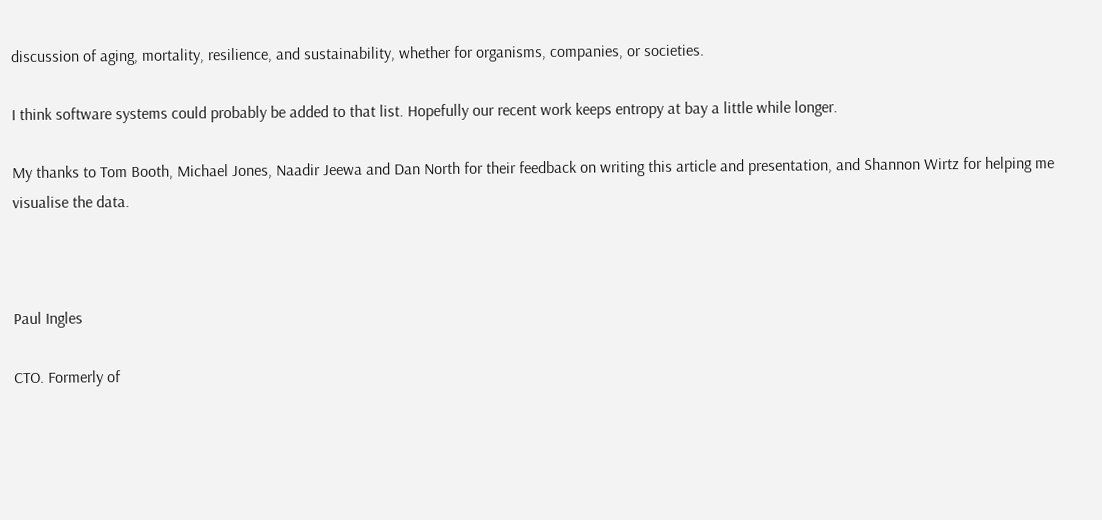discussion of aging, mortality, resilience, and sustainability, whether for organisms, companies, or societies.

I think software systems could probably be added to that list. Hopefully our recent work keeps entropy at bay a little while longer.

My thanks to Tom Booth, Michael Jones, Naadir Jeewa and Dan North for their feedback on writing this article and presentation, and Shannon Wirtz for helping me visualise the data.



Paul Ingles

CTO. Formerly of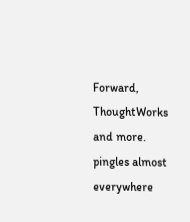Forward, ThoughtWorks and more. pingles almost everywhere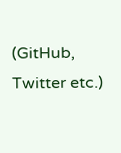(GitHub, Twitter etc.)